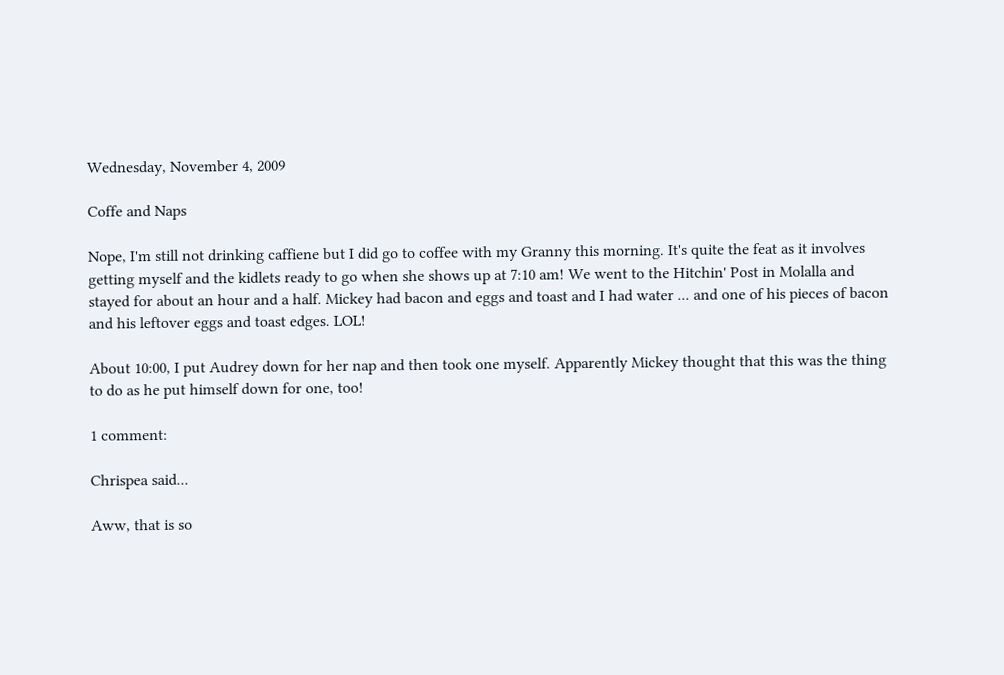Wednesday, November 4, 2009

Coffe and Naps

Nope, I'm still not drinking caffiene but I did go to coffee with my Granny this morning. It's quite the feat as it involves getting myself and the kidlets ready to go when she shows up at 7:10 am! We went to the Hitchin' Post in Molalla and stayed for about an hour and a half. Mickey had bacon and eggs and toast and I had water ... and one of his pieces of bacon and his leftover eggs and toast edges. LOL!

About 10:00, I put Audrey down for her nap and then took one myself. Apparently Mickey thought that this was the thing to do as he put himself down for one, too!

1 comment:

Chrispea said...

Aww, that is so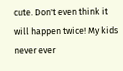cute. Don't even think it will happen twice! My kids never ever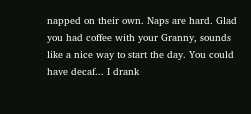napped on their own. Naps are hard. Glad you had coffee with your Granny, sounds like a nice way to start the day. You could have decaf... I drank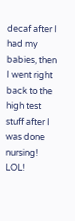decaf after I had my babies, then I went right back to the high test stuff after I was done nursing! LOL!